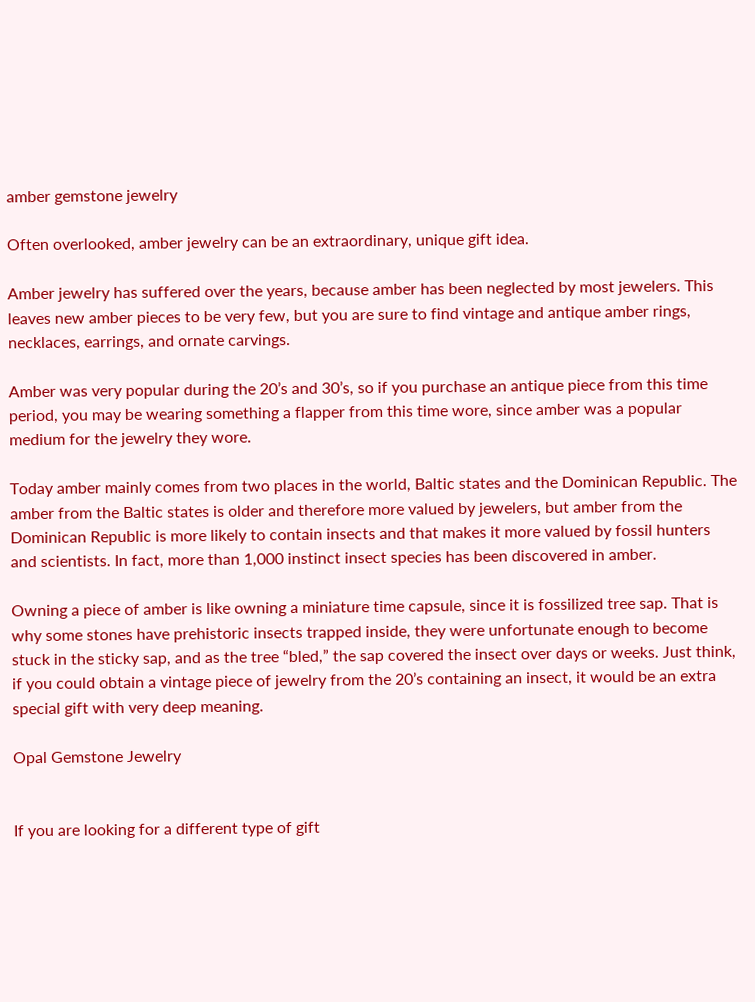amber gemstone jewelry

Often overlooked, amber jewelry can be an extraordinary, unique gift idea.

Amber jewelry has suffered over the years, because amber has been neglected by most jewelers. This leaves new amber pieces to be very few, but you are sure to find vintage and antique amber rings, necklaces, earrings, and ornate carvings.

Amber was very popular during the 20’s and 30’s, so if you purchase an antique piece from this time period, you may be wearing something a flapper from this time wore, since amber was a popular medium for the jewelry they wore.

Today amber mainly comes from two places in the world, Baltic states and the Dominican Republic. The amber from the Baltic states is older and therefore more valued by jewelers, but amber from the Dominican Republic is more likely to contain insects and that makes it more valued by fossil hunters and scientists. In fact, more than 1,000 instinct insect species has been discovered in amber.

Owning a piece of amber is like owning a miniature time capsule, since it is fossilized tree sap. That is why some stones have prehistoric insects trapped inside, they were unfortunate enough to become stuck in the sticky sap, and as the tree “bled,” the sap covered the insect over days or weeks. Just think, if you could obtain a vintage piece of jewelry from the 20’s containing an insect, it would be an extra special gift with very deep meaning.

Opal Gemstone Jewelry


If you are looking for a different type of gift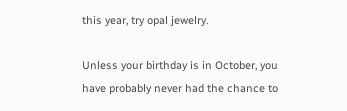this year, try opal jewelry.

Unless your birthday is in October, you have probably never had the chance to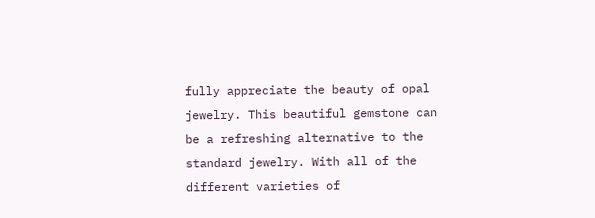fully appreciate the beauty of opal jewelry. This beautiful gemstone can be a refreshing alternative to the standard jewelry. With all of the different varieties of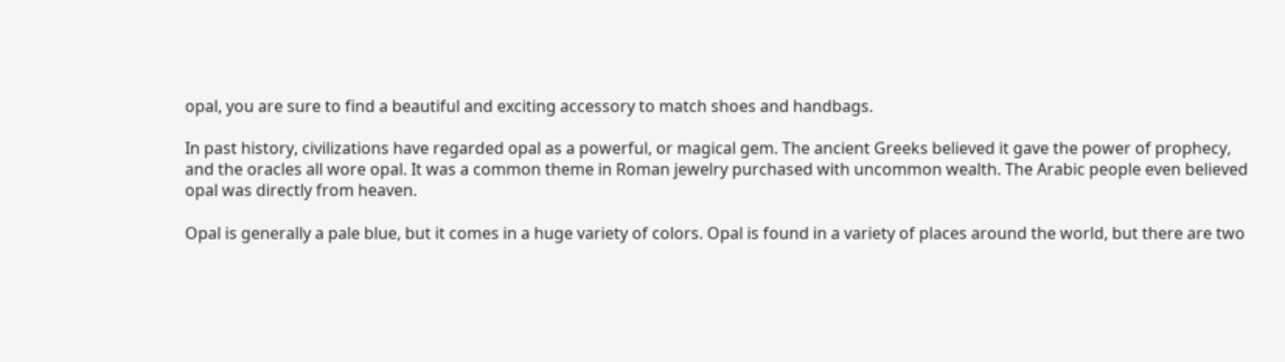opal, you are sure to find a beautiful and exciting accessory to match shoes and handbags.

In past history, civilizations have regarded opal as a powerful, or magical gem. The ancient Greeks believed it gave the power of prophecy, and the oracles all wore opal. It was a common theme in Roman jewelry purchased with uncommon wealth. The Arabic people even believed opal was directly from heaven.

Opal is generally a pale blue, but it comes in a huge variety of colors. Opal is found in a variety of places around the world, but there are two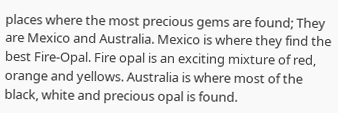places where the most precious gems are found; They are Mexico and Australia. Mexico is where they find the best Fire-Opal. Fire opal is an exciting mixture of red, orange and yellows. Australia is where most of the black, white and precious opal is found.